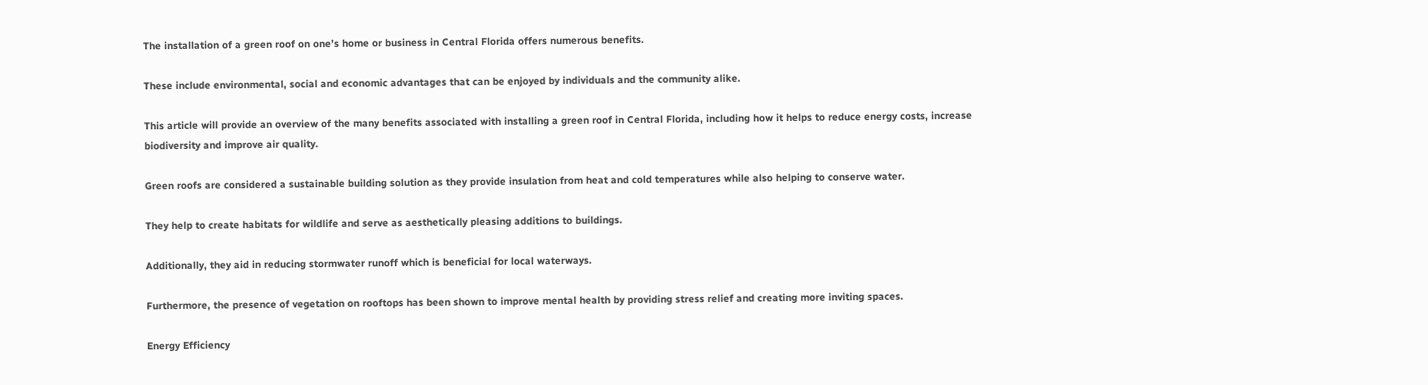The installation of a green roof on one’s home or business in Central Florida offers numerous benefits.

These include environmental, social and economic advantages that can be enjoyed by individuals and the community alike.

This article will provide an overview of the many benefits associated with installing a green roof in Central Florida, including how it helps to reduce energy costs, increase biodiversity and improve air quality.

Green roofs are considered a sustainable building solution as they provide insulation from heat and cold temperatures while also helping to conserve water.

They help to create habitats for wildlife and serve as aesthetically pleasing additions to buildings.

Additionally, they aid in reducing stormwater runoff which is beneficial for local waterways.

Furthermore, the presence of vegetation on rooftops has been shown to improve mental health by providing stress relief and creating more inviting spaces.

Energy Efficiency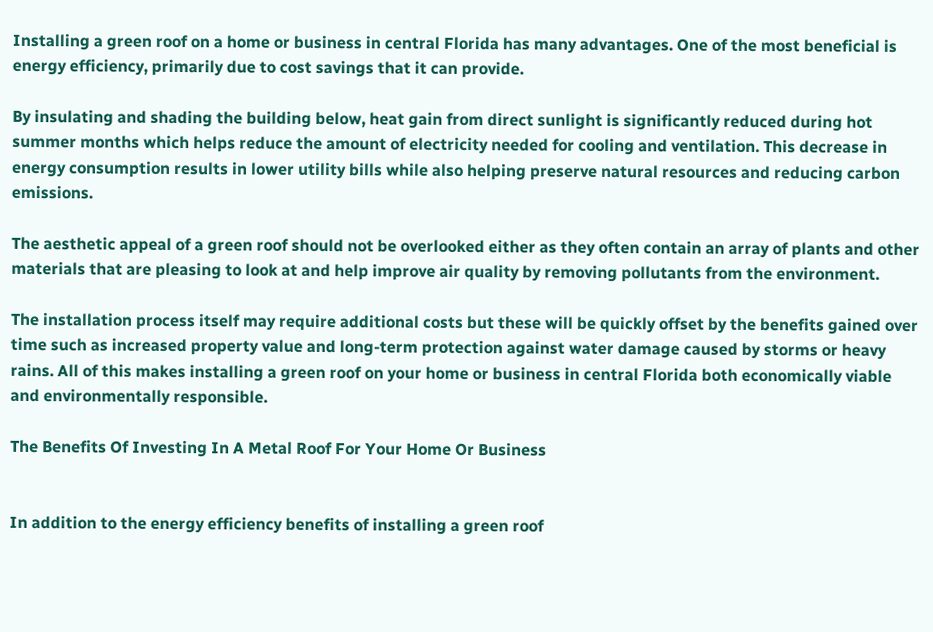Installing a green roof on a home or business in central Florida has many advantages. One of the most beneficial is energy efficiency, primarily due to cost savings that it can provide.

By insulating and shading the building below, heat gain from direct sunlight is significantly reduced during hot summer months which helps reduce the amount of electricity needed for cooling and ventilation. This decrease in energy consumption results in lower utility bills while also helping preserve natural resources and reducing carbon emissions.

The aesthetic appeal of a green roof should not be overlooked either as they often contain an array of plants and other materials that are pleasing to look at and help improve air quality by removing pollutants from the environment.

The installation process itself may require additional costs but these will be quickly offset by the benefits gained over time such as increased property value and long-term protection against water damage caused by storms or heavy rains. All of this makes installing a green roof on your home or business in central Florida both economically viable and environmentally responsible.

The Benefits Of Investing In A Metal Roof For Your Home Or Business


In addition to the energy efficiency benefits of installing a green roof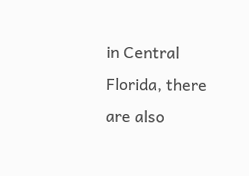in Central Florida, there are also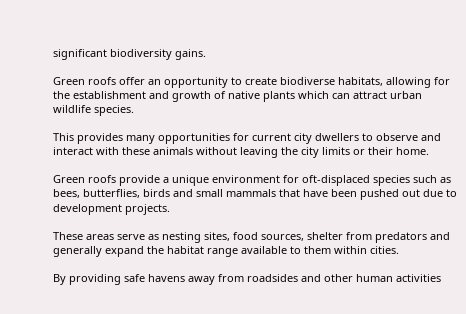significant biodiversity gains.

Green roofs offer an opportunity to create biodiverse habitats, allowing for the establishment and growth of native plants which can attract urban wildlife species.

This provides many opportunities for current city dwellers to observe and interact with these animals without leaving the city limits or their home.

Green roofs provide a unique environment for oft-displaced species such as bees, butterflies, birds and small mammals that have been pushed out due to development projects.

These areas serve as nesting sites, food sources, shelter from predators and generally expand the habitat range available to them within cities.

By providing safe havens away from roadsides and other human activities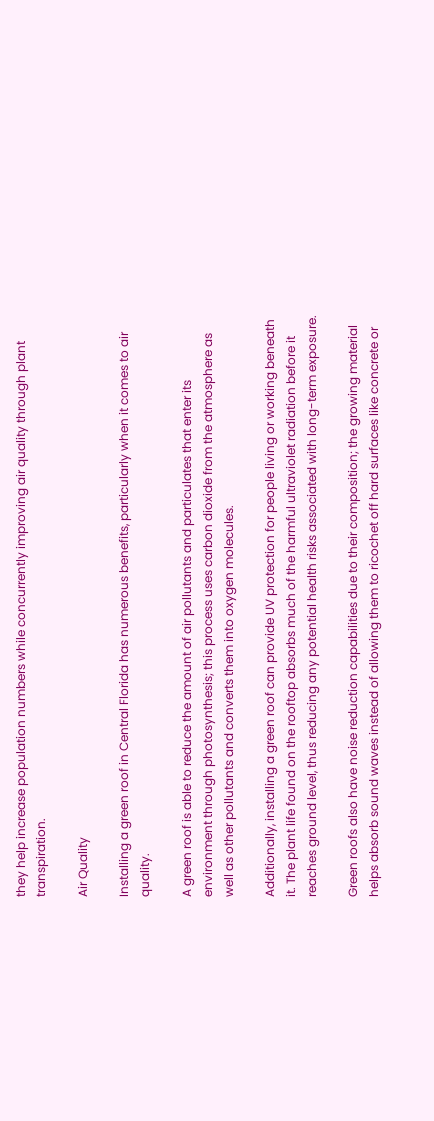they help increase population numbers while concurrently improving air quality through plant transpiration.

Air Quality

Installing a green roof in Central Florida has numerous benefits, particularly when it comes to air quality.

A green roof is able to reduce the amount of air pollutants and particulates that enter its environment through photosynthesis; this process uses carbon dioxide from the atmosphere as well as other pollutants and converts them into oxygen molecules.

Additionally, installing a green roof can provide UV protection for people living or working beneath it. The plant life found on the rooftop absorbs much of the harmful ultraviolet radiation before it reaches ground level, thus reducing any potential health risks associated with long-term exposure.

Green roofs also have noise reduction capabilities due to their composition; the growing material helps absorb sound waves instead of allowing them to ricochet off hard surfaces like concrete or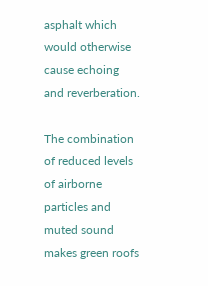asphalt which would otherwise cause echoing and reverberation.

The combination of reduced levels of airborne particles and muted sound makes green roofs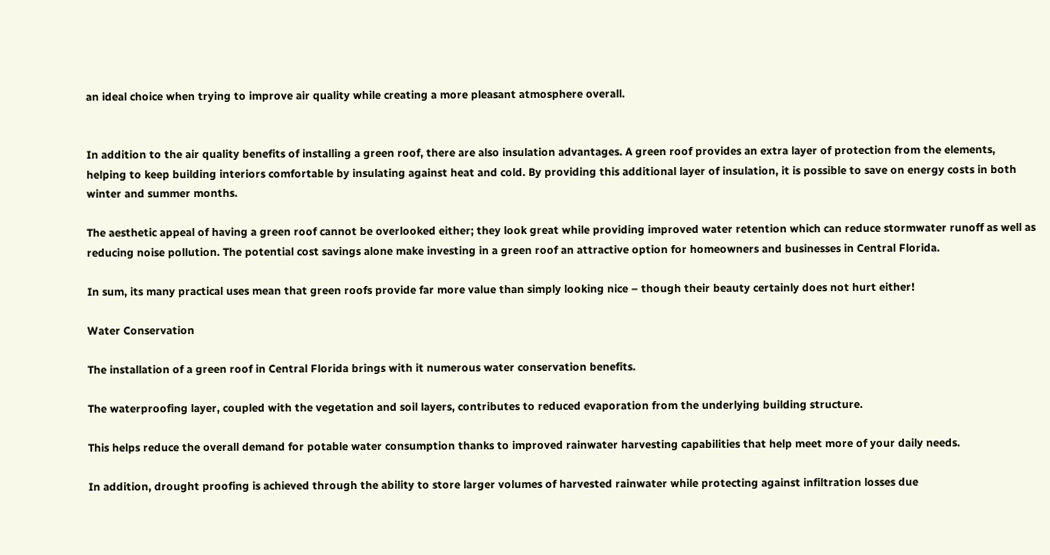an ideal choice when trying to improve air quality while creating a more pleasant atmosphere overall.


In addition to the air quality benefits of installing a green roof, there are also insulation advantages. A green roof provides an extra layer of protection from the elements, helping to keep building interiors comfortable by insulating against heat and cold. By providing this additional layer of insulation, it is possible to save on energy costs in both winter and summer months.

The aesthetic appeal of having a green roof cannot be overlooked either; they look great while providing improved water retention which can reduce stormwater runoff as well as reducing noise pollution. The potential cost savings alone make investing in a green roof an attractive option for homeowners and businesses in Central Florida.

In sum, its many practical uses mean that green roofs provide far more value than simply looking nice – though their beauty certainly does not hurt either!

Water Conservation

The installation of a green roof in Central Florida brings with it numerous water conservation benefits.

The waterproofing layer, coupled with the vegetation and soil layers, contributes to reduced evaporation from the underlying building structure.

This helps reduce the overall demand for potable water consumption thanks to improved rainwater harvesting capabilities that help meet more of your daily needs.

In addition, drought proofing is achieved through the ability to store larger volumes of harvested rainwater while protecting against infiltration losses due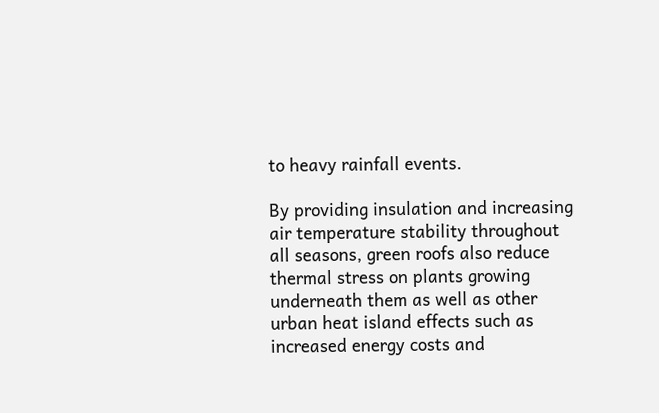to heavy rainfall events.

By providing insulation and increasing air temperature stability throughout all seasons, green roofs also reduce thermal stress on plants growing underneath them as well as other urban heat island effects such as increased energy costs and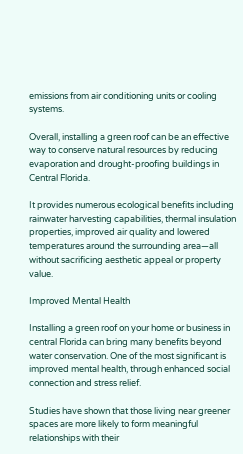emissions from air conditioning units or cooling systems.

Overall, installing a green roof can be an effective way to conserve natural resources by reducing evaporation and drought-proofing buildings in Central Florida.

It provides numerous ecological benefits including rainwater harvesting capabilities, thermal insulation properties, improved air quality and lowered temperatures around the surrounding area—all without sacrificing aesthetic appeal or property value.

Improved Mental Health

Installing a green roof on your home or business in central Florida can bring many benefits beyond water conservation. One of the most significant is improved mental health, through enhanced social connection and stress relief.

Studies have shown that those living near greener spaces are more likely to form meaningful relationships with their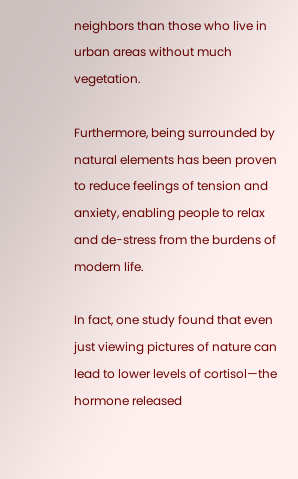neighbors than those who live in urban areas without much vegetation.

Furthermore, being surrounded by natural elements has been proven to reduce feelings of tension and anxiety, enabling people to relax and de-stress from the burdens of modern life.

In fact, one study found that even just viewing pictures of nature can lead to lower levels of cortisol—the hormone released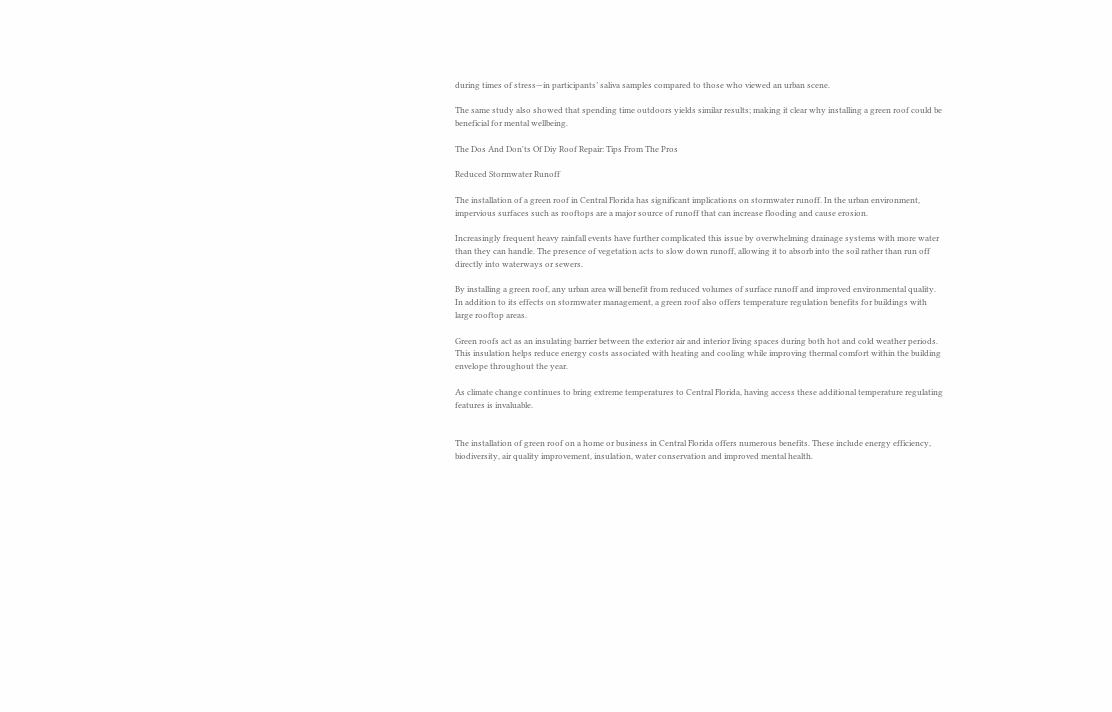during times of stress—in participants’ saliva samples compared to those who viewed an urban scene.

The same study also showed that spending time outdoors yields similar results; making it clear why installing a green roof could be beneficial for mental wellbeing.

The Dos And Don'ts Of Diy Roof Repair: Tips From The Pros

Reduced Stormwater Runoff

The installation of a green roof in Central Florida has significant implications on stormwater runoff. In the urban environment, impervious surfaces such as rooftops are a major source of runoff that can increase flooding and cause erosion.

Increasingly frequent heavy rainfall events have further complicated this issue by overwhelming drainage systems with more water than they can handle. The presence of vegetation acts to slow down runoff, allowing it to absorb into the soil rather than run off directly into waterways or sewers.

By installing a green roof, any urban area will benefit from reduced volumes of surface runoff and improved environmental quality. In addition to its effects on stormwater management, a green roof also offers temperature regulation benefits for buildings with large rooftop areas.

Green roofs act as an insulating barrier between the exterior air and interior living spaces during both hot and cold weather periods. This insulation helps reduce energy costs associated with heating and cooling while improving thermal comfort within the building envelope throughout the year.

As climate change continues to bring extreme temperatures to Central Florida, having access these additional temperature regulating features is invaluable.


The installation of green roof on a home or business in Central Florida offers numerous benefits. These include energy efficiency, biodiversity, air quality improvement, insulation, water conservation and improved mental health.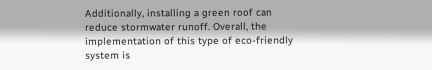Additionally, installing a green roof can reduce stormwater runoff. Overall, the implementation of this type of eco-friendly system is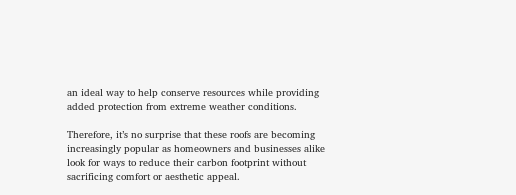an ideal way to help conserve resources while providing added protection from extreme weather conditions.

Therefore, it’s no surprise that these roofs are becoming increasingly popular as homeowners and businesses alike look for ways to reduce their carbon footprint without sacrificing comfort or aesthetic appeal.